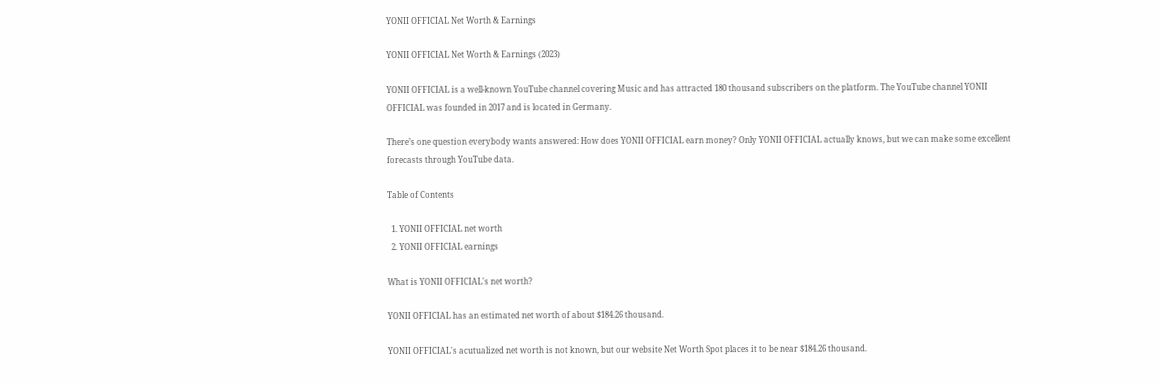YONII OFFICIAL Net Worth & Earnings

YONII OFFICIAL Net Worth & Earnings (2023)

YONII OFFICIAL is a well-known YouTube channel covering Music and has attracted 180 thousand subscribers on the platform. The YouTube channel YONII OFFICIAL was founded in 2017 and is located in Germany.

There’s one question everybody wants answered: How does YONII OFFICIAL earn money? Only YONII OFFICIAL actually knows, but we can make some excellent forecasts through YouTube data.

Table of Contents

  1. YONII OFFICIAL net worth
  2. YONII OFFICIAL earnings

What is YONII OFFICIAL's net worth?

YONII OFFICIAL has an estimated net worth of about $184.26 thousand.

YONII OFFICIAL's acutualized net worth is not known, but our website Net Worth Spot places it to be near $184.26 thousand.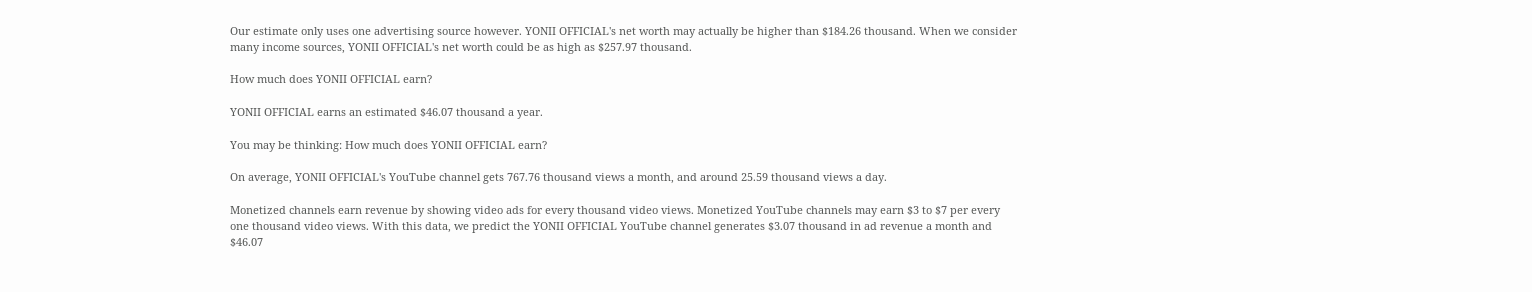Our estimate only uses one advertising source however. YONII OFFICIAL's net worth may actually be higher than $184.26 thousand. When we consider many income sources, YONII OFFICIAL's net worth could be as high as $257.97 thousand.

How much does YONII OFFICIAL earn?

YONII OFFICIAL earns an estimated $46.07 thousand a year.

You may be thinking: How much does YONII OFFICIAL earn?

On average, YONII OFFICIAL's YouTube channel gets 767.76 thousand views a month, and around 25.59 thousand views a day.

Monetized channels earn revenue by showing video ads for every thousand video views. Monetized YouTube channels may earn $3 to $7 per every one thousand video views. With this data, we predict the YONII OFFICIAL YouTube channel generates $3.07 thousand in ad revenue a month and $46.07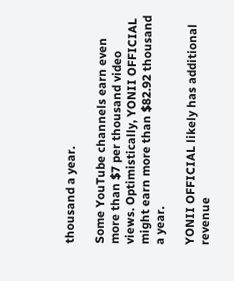thousand a year.

Some YouTube channels earn even more than $7 per thousand video views. Optimistically, YONII OFFICIAL might earn more than $82.92 thousand a year.

YONII OFFICIAL likely has additional revenue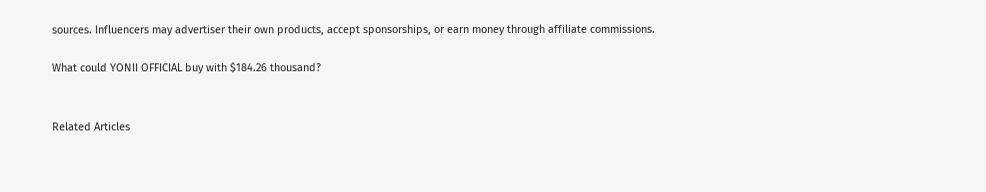sources. Influencers may advertiser their own products, accept sponsorships, or earn money through affiliate commissions.

What could YONII OFFICIAL buy with $184.26 thousand?


Related Articles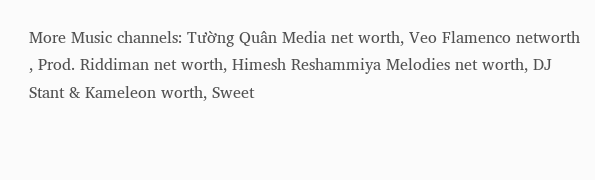More Music channels: Tường Quân Media net worth, Veo Flamenco networth , Prod. Riddiman net worth, Himesh Reshammiya Melodies net worth, DJ Stant & Kameleon worth, Sweet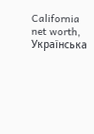California net worth, Українська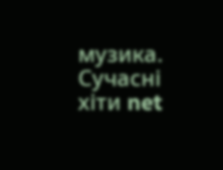музика. Сучасні хіти net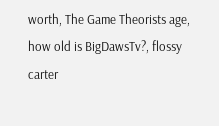worth, The Game Theorists age, how old is BigDawsTv?, flossy carter